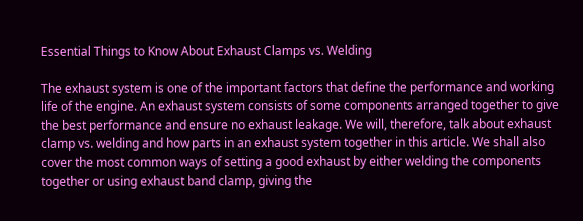Essential Things to Know About Exhaust Clamps vs. Welding

The exhaust system is one of the important factors that define the performance and working life of the engine. An exhaust system consists of some components arranged together to give the best performance and ensure no exhaust leakage. We will, therefore, talk about exhaust clamp vs. welding and how parts in an exhaust system together in this article. We shall also cover the most common ways of setting a good exhaust by either welding the components together or using exhaust band clamp, giving the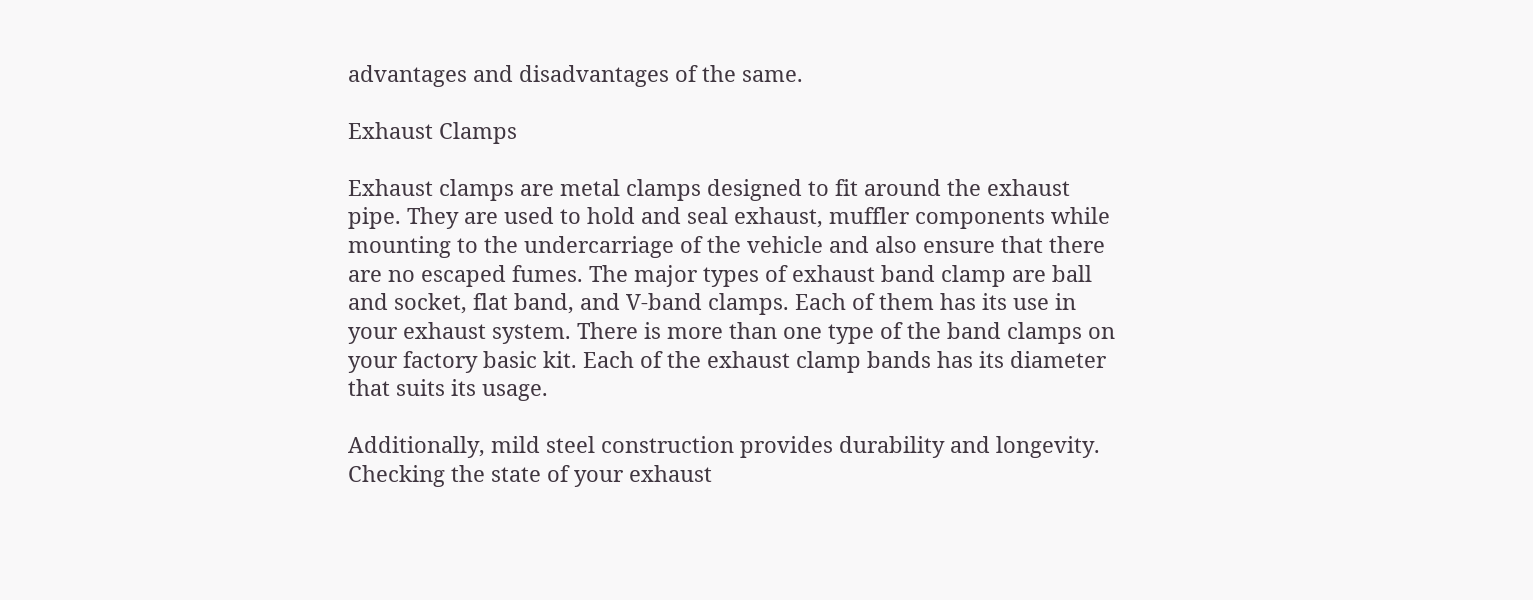advantages and disadvantages of the same.

Exhaust Clamps

Exhaust clamps are metal clamps designed to fit around the exhaust pipe. They are used to hold and seal exhaust, muffler components while mounting to the undercarriage of the vehicle and also ensure that there are no escaped fumes. The major types of exhaust band clamp are ball and socket, flat band, and V-band clamps. Each of them has its use in your exhaust system. There is more than one type of the band clamps on your factory basic kit. Each of the exhaust clamp bands has its diameter that suits its usage.

Additionally, mild steel construction provides durability and longevity. Checking the state of your exhaust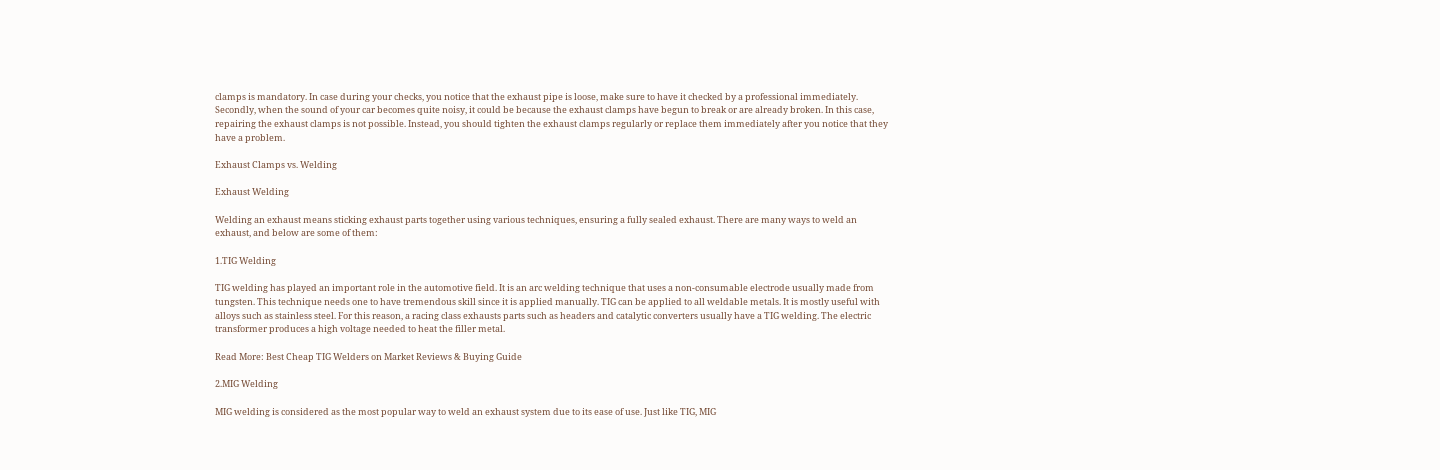clamps is mandatory. In case during your checks, you notice that the exhaust pipe is loose, make sure to have it checked by a professional immediately. Secondly, when the sound of your car becomes quite noisy, it could be because the exhaust clamps have begun to break or are already broken. In this case, repairing the exhaust clamps is not possible. Instead, you should tighten the exhaust clamps regularly or replace them immediately after you notice that they have a problem.

Exhaust Clamps vs. Welding

Exhaust Welding

Welding an exhaust means sticking exhaust parts together using various techniques, ensuring a fully sealed exhaust. There are many ways to weld an exhaust, and below are some of them:

1.TIG Welding

TIG welding has played an important role in the automotive field. It is an arc welding technique that uses a non-consumable electrode usually made from tungsten. This technique needs one to have tremendous skill since it is applied manually. TIG can be applied to all weldable metals. It is mostly useful with alloys such as stainless steel. For this reason, a racing class exhausts parts such as headers and catalytic converters usually have a TIG welding. The electric transformer produces a high voltage needed to heat the filler metal.

Read More: Best Cheap TIG Welders on Market Reviews & Buying Guide

2.MIG Welding

MIG welding is considered as the most popular way to weld an exhaust system due to its ease of use. Just like TIG, MIG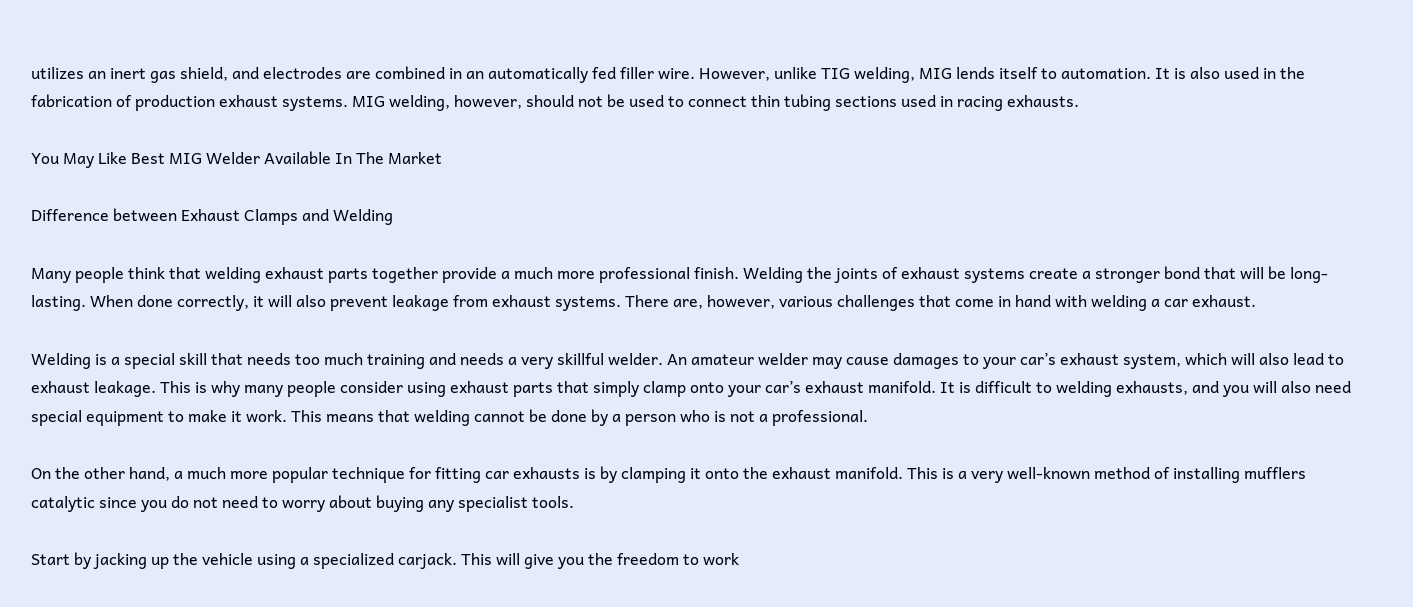utilizes an inert gas shield, and electrodes are combined in an automatically fed filler wire. However, unlike TIG welding, MIG lends itself to automation. It is also used in the fabrication of production exhaust systems. MIG welding, however, should not be used to connect thin tubing sections used in racing exhausts.

You May Like Best MIG Welder Available In The Market

Difference between Exhaust Clamps and Welding

Many people think that welding exhaust parts together provide a much more professional finish. Welding the joints of exhaust systems create a stronger bond that will be long-lasting. When done correctly, it will also prevent leakage from exhaust systems. There are, however, various challenges that come in hand with welding a car exhaust.

Welding is a special skill that needs too much training and needs a very skillful welder. An amateur welder may cause damages to your car’s exhaust system, which will also lead to exhaust leakage. This is why many people consider using exhaust parts that simply clamp onto your car’s exhaust manifold. It is difficult to welding exhausts, and you will also need special equipment to make it work. This means that welding cannot be done by a person who is not a professional.

On the other hand, a much more popular technique for fitting car exhausts is by clamping it onto the exhaust manifold. This is a very well-known method of installing mufflers catalytic since you do not need to worry about buying any specialist tools.

Start by jacking up the vehicle using a specialized carjack. This will give you the freedom to work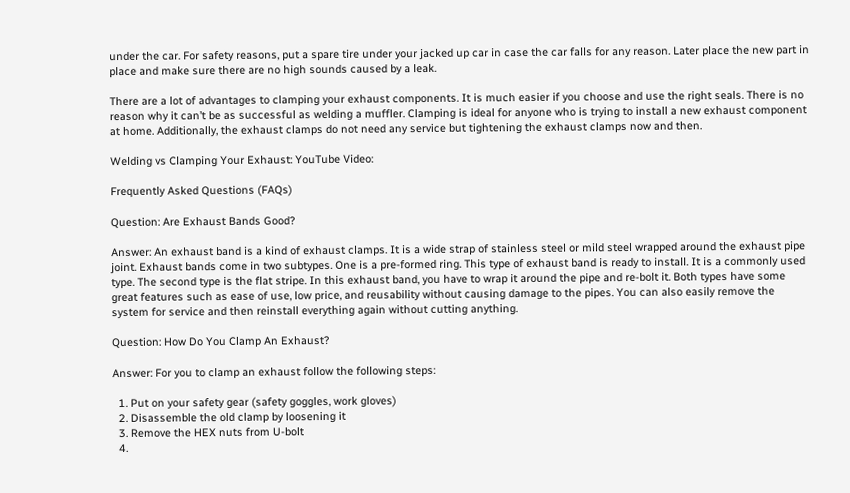under the car. For safety reasons, put a spare tire under your jacked up car in case the car falls for any reason. Later place the new part in place and make sure there are no high sounds caused by a leak.

There are a lot of advantages to clamping your exhaust components. It is much easier if you choose and use the right seals. There is no reason why it can’t be as successful as welding a muffler. Clamping is ideal for anyone who is trying to install a new exhaust component at home. Additionally, the exhaust clamps do not need any service but tightening the exhaust clamps now and then.

Welding vs Clamping Your Exhaust: YouTube Video:

Frequently Asked Questions (FAQs)

Question: Are Exhaust Bands Good?

Answer: An exhaust band is a kind of exhaust clamps. It is a wide strap of stainless steel or mild steel wrapped around the exhaust pipe joint. Exhaust bands come in two subtypes. One is a pre-formed ring. This type of exhaust band is ready to install. It is a commonly used type. The second type is the flat stripe. In this exhaust band, you have to wrap it around the pipe and re-bolt it. Both types have some great features such as ease of use, low price, and reusability without causing damage to the pipes. You can also easily remove the system for service and then reinstall everything again without cutting anything.

Question: How Do You Clamp An Exhaust?

Answer: For you to clamp an exhaust follow the following steps:

  1. Put on your safety gear (safety goggles, work gloves)
  2. Disassemble the old clamp by loosening it
  3. Remove the HEX nuts from U-bolt
  4.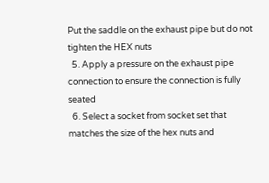Put the saddle on the exhaust pipe but do not tighten the HEX nuts
  5. Apply a pressure on the exhaust pipe connection to ensure the connection is fully seated
  6. Select a socket from socket set that matches the size of the hex nuts and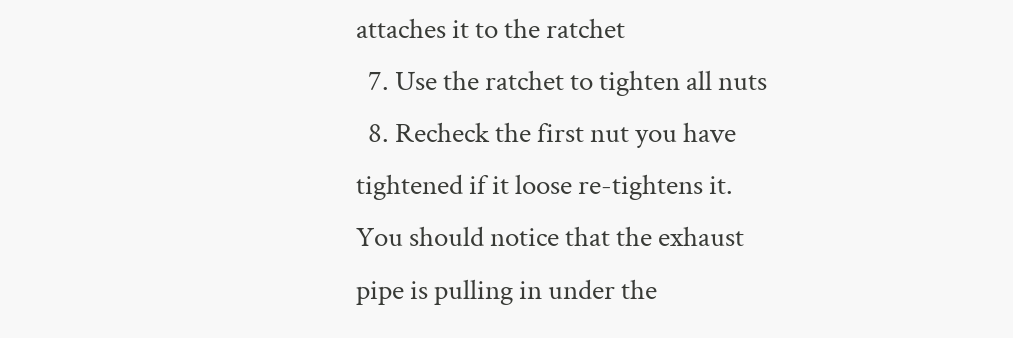attaches it to the ratchet
  7. Use the ratchet to tighten all nuts
  8. Recheck the first nut you have tightened if it loose re-tightens it. You should notice that the exhaust pipe is pulling in under the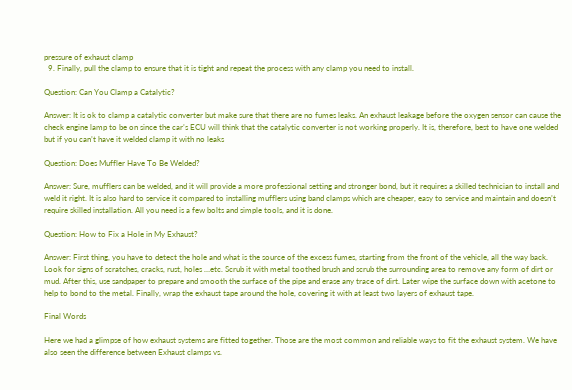pressure of exhaust clamp
  9. Finally, pull the clamp to ensure that it is tight and repeat the process with any clamp you need to install.

Question: Can You Clamp a Catalytic?

Answer: It is ok to clamp a catalytic converter but make sure that there are no fumes leaks. An exhaust leakage before the oxygen sensor can cause the check engine lamp to be on since the car’s ECU will think that the catalytic converter is not working properly. It is, therefore, best to have one welded but if you can’t have it welded clamp it with no leaks

Question: Does Muffler Have To Be Welded?

Answer: Sure, mufflers can be welded, and it will provide a more professional setting and stronger bond, but it requires a skilled technician to install and weld it right. It is also hard to service it compared to installing mufflers using band clamps which are cheaper, easy to service and maintain and doesn’t require skilled installation. All you need is a few bolts and simple tools, and it is done.

Question: How to Fix a Hole in My Exhaust?

Answer: First thing, you have to detect the hole and what is the source of the excess fumes, starting from the front of the vehicle, all the way back. Look for signs of scratches, cracks, rust, holes …etc. Scrub it with metal toothed brush and scrub the surrounding area to remove any form of dirt or mud. After this, use sandpaper to prepare and smooth the surface of the pipe and erase any trace of dirt. Later wipe the surface down with acetone to help to bond to the metal. Finally, wrap the exhaust tape around the hole, covering it with at least two layers of exhaust tape.

Final Words

Here we had a glimpse of how exhaust systems are fitted together. Those are the most common and reliable ways to fit the exhaust system. We have also seen the difference between Exhaust clamps vs.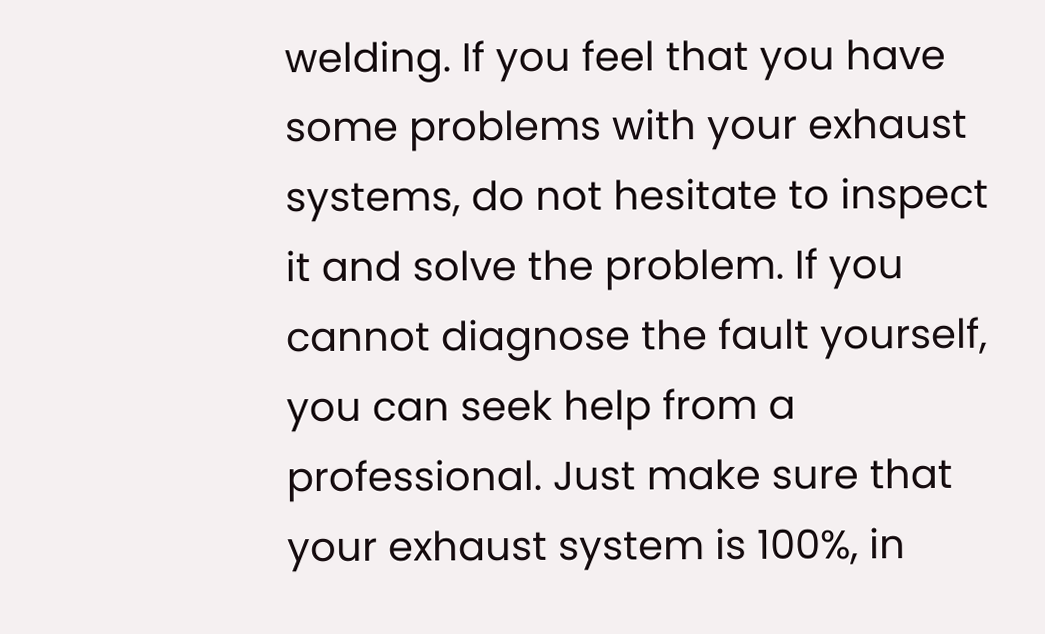welding. If you feel that you have some problems with your exhaust systems, do not hesitate to inspect it and solve the problem. If you cannot diagnose the fault yourself, you can seek help from a professional. Just make sure that your exhaust system is 100%, in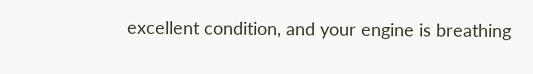excellent condition, and your engine is breathing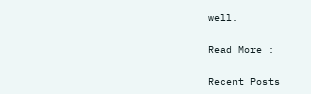well.

Read More :

Recent Posts